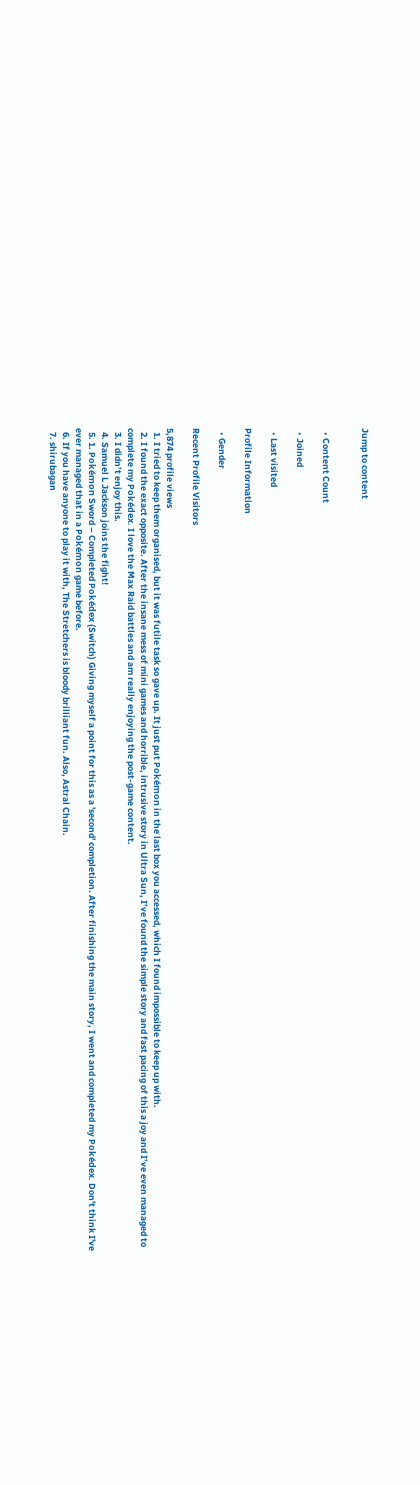Jump to content


  • Content Count

  • Joined

  • Last visited

Profile Information

  • Gender

Recent Profile Visitors

5,874 profile views
  1. I tried to keep them organised, but it was futile task so gave up. It just put Pokémon in the last box you accessed, which I found impossible to keep up with.
  2. I found the exact opposite. After the insane mess of mini games and horrible, intrusive story in Ultra Sun, I’ve found the simple story and fast pacing of this a joy and I’ve even managed to complete my Pokédex. I love the Max Raid battles and am really enjoying the post-game content.
  3. I didn’t enjoy this.
  4. Samuel L Jackson joins the fight!
  5. 1. Pokémon Sword – Completed Pokédex (Switch) Giving myself a point for this as a 'second' completion. After finishing the main story, I went and completed my Pokédex. Don't think I've ever managed that in a Pokémon game before.
  6. If you have anyone to play it with, The Stretchers is bloody brilliant fun. Also, Astral Chain.
  7. shirubagan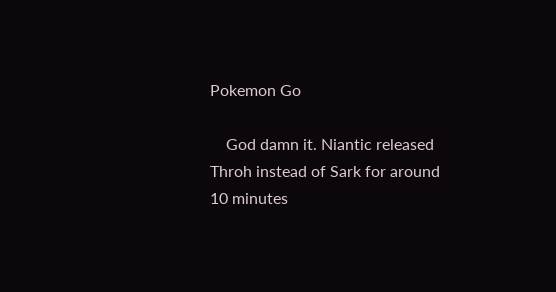Pokemon Go

    God damn it. Niantic released Throh instead of Sark for around 10 minutes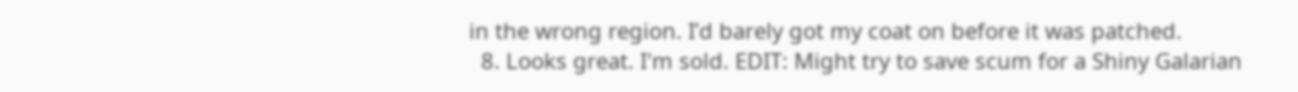in the wrong region. I’d barely got my coat on before it was patched.
  8. Looks great. I'm sold. EDIT: Might try to save scum for a Shiny Galarian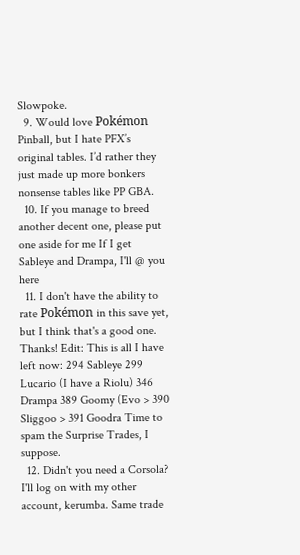Slowpoke.
  9. Would love Pokémon Pinball, but I hate PFX’s original tables. I’d rather they just made up more bonkers nonsense tables like PP GBA.
  10. If you manage to breed another decent one, please put one aside for me If I get Sableye and Drampa, I'll @ you here
  11. I don't have the ability to rate Pokémon in this save yet, but I think that's a good one. Thanks! Edit: This is all I have left now: 294 Sableye 299 Lucario (I have a Riolu) 346 Drampa 389 Goomy (Evo > 390 Sliggoo > 391 Goodra Time to spam the Surprise Trades, I suppose.
  12. Didn't you need a Corsola? I'll log on with my other account, kerumba. Same trade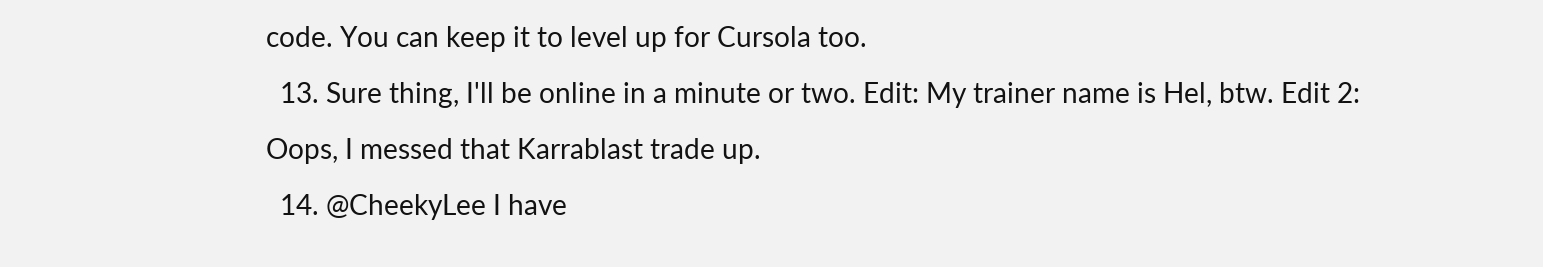code. You can keep it to level up for Cursola too.
  13. Sure thing, I'll be online in a minute or two. Edit: My trainer name is Hel, btw. Edit 2: Oops, I messed that Karrablast trade up.
  14. @CheekyLee I have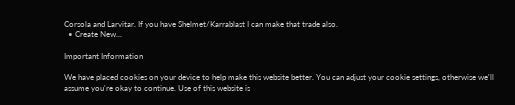Corsola and Larvitar. If you have Shelmet/Karrablast I can make that trade also.
  • Create New...

Important Information

We have placed cookies on your device to help make this website better. You can adjust your cookie settings, otherwise we'll assume you're okay to continue. Use of this website is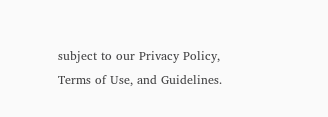subject to our Privacy Policy, Terms of Use, and Guidelines.